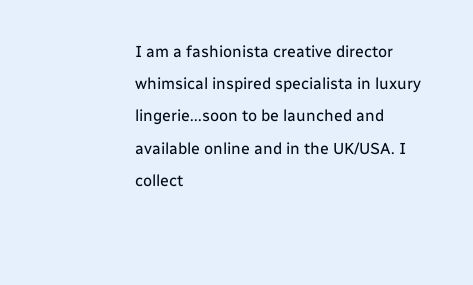I am a fashionista creative director whimsical inspired specialista in luxury lingerie...soon to be launched and available online and in the UK/USA. I collect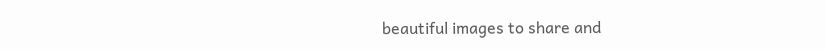beautiful images to share and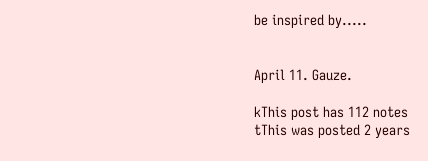be inspired by.....


April 11. Gauze.

kThis post has 112 notes
tThis was posted 2 years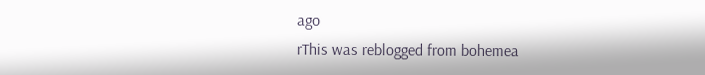ago
rThis was reblogged from bohemea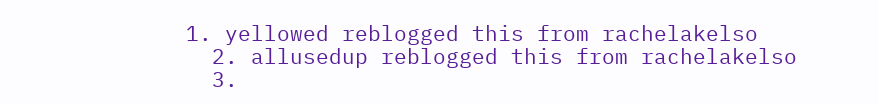1. yellowed reblogged this from rachelakelso
  2. allusedup reblogged this from rachelakelso
  3.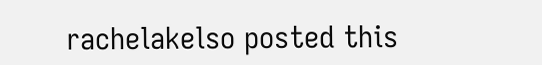rachelakelso posted this